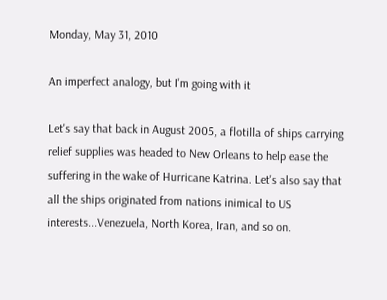Monday, May 31, 2010

An imperfect analogy, but I'm going with it

Let's say that back in August 2005, a flotilla of ships carrying relief supplies was headed to New Orleans to help ease the suffering in the wake of Hurricane Katrina. Let's also say that all the ships originated from nations inimical to US interests...Venezuela, North Korea, Iran, and so on.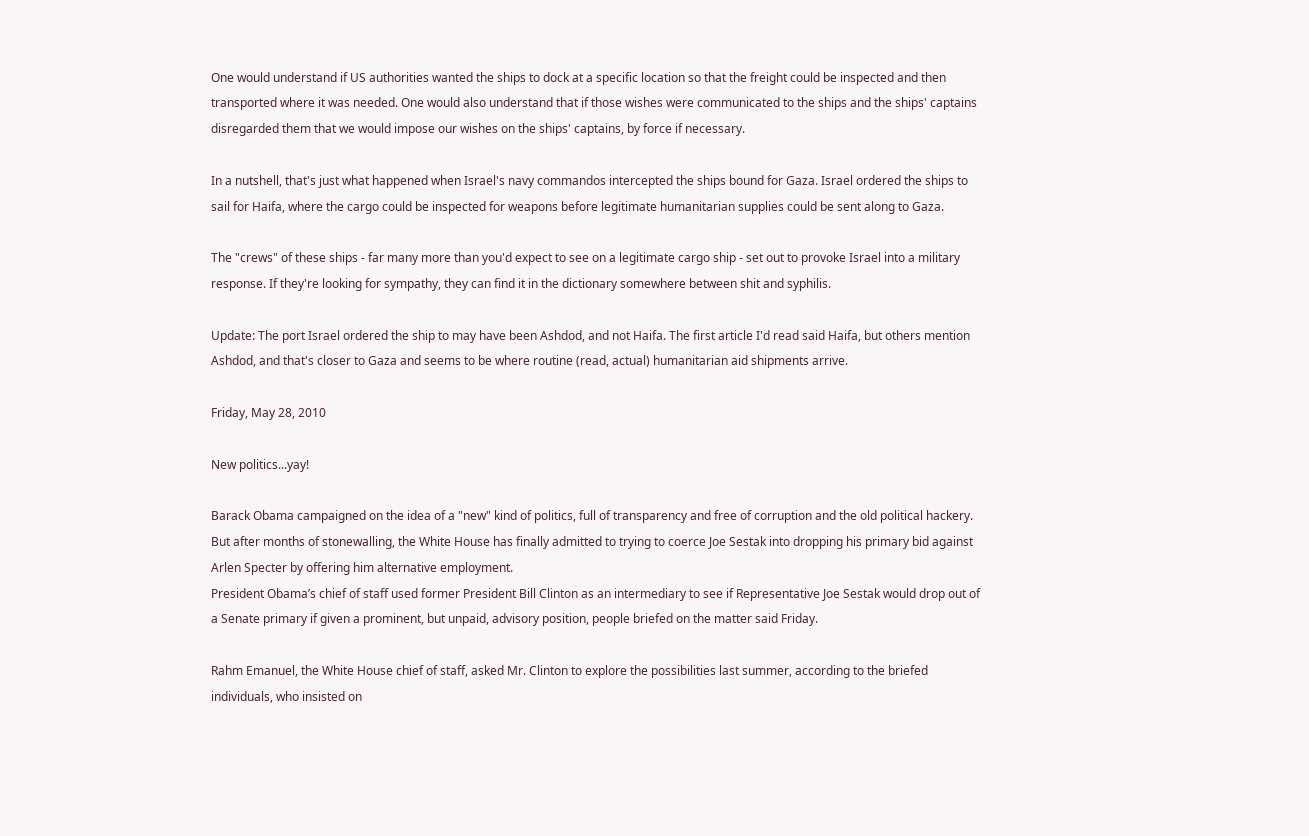One would understand if US authorities wanted the ships to dock at a specific location so that the freight could be inspected and then transported where it was needed. One would also understand that if those wishes were communicated to the ships and the ships' captains disregarded them that we would impose our wishes on the ships' captains, by force if necessary.

In a nutshell, that's just what happened when Israel's navy commandos intercepted the ships bound for Gaza. Israel ordered the ships to sail for Haifa, where the cargo could be inspected for weapons before legitimate humanitarian supplies could be sent along to Gaza.

The "crews" of these ships - far many more than you'd expect to see on a legitimate cargo ship - set out to provoke Israel into a military response. If they're looking for sympathy, they can find it in the dictionary somewhere between shit and syphilis.

Update: The port Israel ordered the ship to may have been Ashdod, and not Haifa. The first article I'd read said Haifa, but others mention Ashdod, and that's closer to Gaza and seems to be where routine (read, actual) humanitarian aid shipments arrive.

Friday, May 28, 2010

New politics...yay!

Barack Obama campaigned on the idea of a "new" kind of politics, full of transparency and free of corruption and the old political hackery. But after months of stonewalling, the White House has finally admitted to trying to coerce Joe Sestak into dropping his primary bid against Arlen Specter by offering him alternative employment.
President Obama’s chief of staff used former President Bill Clinton as an intermediary to see if Representative Joe Sestak would drop out of a Senate primary if given a prominent, but unpaid, advisory position, people briefed on the matter said Friday.

Rahm Emanuel, the White House chief of staff, asked Mr. Clinton to explore the possibilities last summer, according to the briefed individuals, who insisted on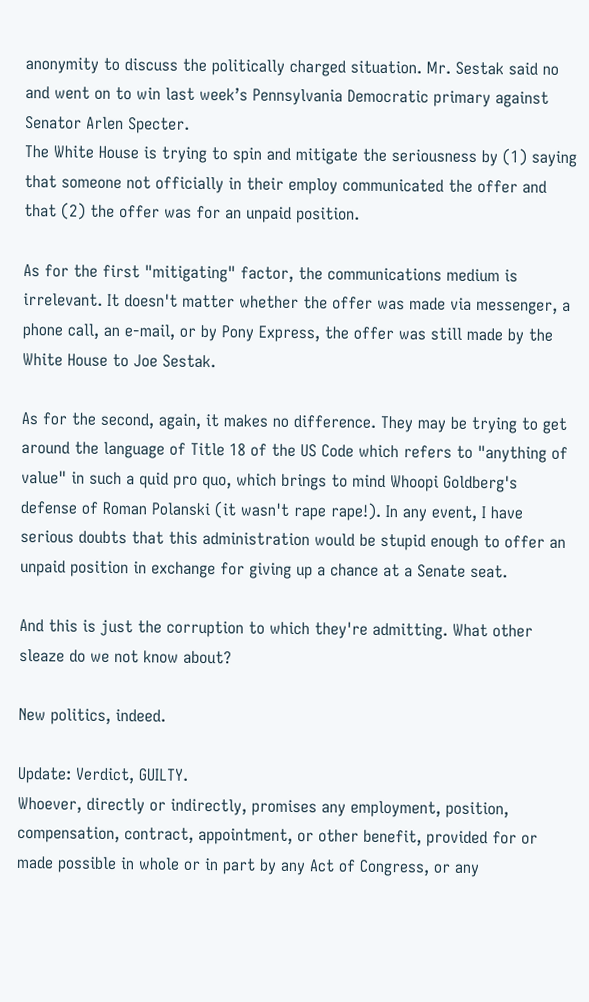anonymity to discuss the politically charged situation. Mr. Sestak said no and went on to win last week’s Pennsylvania Democratic primary against Senator Arlen Specter.
The White House is trying to spin and mitigate the seriousness by (1) saying that someone not officially in their employ communicated the offer and that (2) the offer was for an unpaid position.

As for the first "mitigating" factor, the communications medium is irrelevant. It doesn't matter whether the offer was made via messenger, a phone call, an e-mail, or by Pony Express, the offer was still made by the White House to Joe Sestak.

As for the second, again, it makes no difference. They may be trying to get around the language of Title 18 of the US Code which refers to "anything of value" in such a quid pro quo, which brings to mind Whoopi Goldberg's defense of Roman Polanski (it wasn't rape rape!). In any event, I have serious doubts that this administration would be stupid enough to offer an unpaid position in exchange for giving up a chance at a Senate seat.

And this is just the corruption to which they're admitting. What other sleaze do we not know about?

New politics, indeed.

Update: Verdict, GUILTY.
Whoever, directly or indirectly, promises any employment, position, compensation, contract, appointment, or other benefit, provided for or made possible in whole or in part by any Act of Congress, or any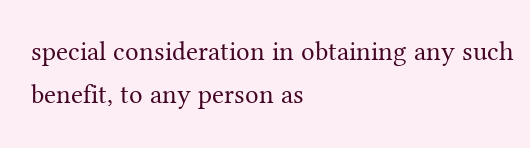special consideration in obtaining any such benefit, to any person as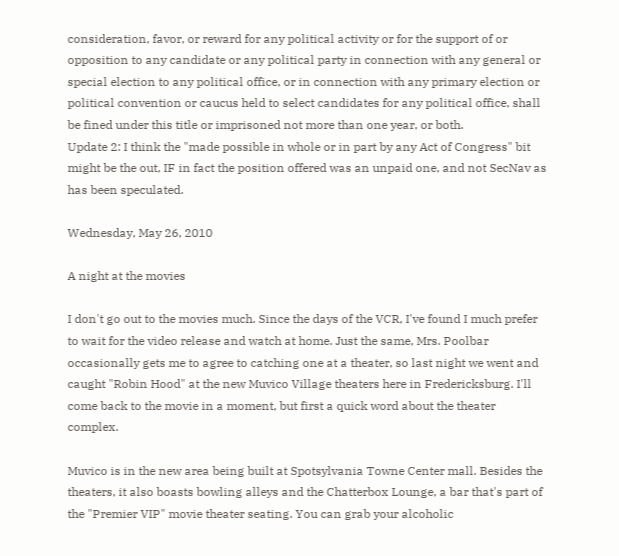consideration, favor, or reward for any political activity or for the support of or opposition to any candidate or any political party in connection with any general or special election to any political office, or in connection with any primary election or political convention or caucus held to select candidates for any political office, shall be fined under this title or imprisoned not more than one year, or both.
Update 2: I think the "made possible in whole or in part by any Act of Congress" bit might be the out, IF in fact the position offered was an unpaid one, and not SecNav as has been speculated.

Wednesday, May 26, 2010

A night at the movies

I don't go out to the movies much. Since the days of the VCR, I've found I much prefer to wait for the video release and watch at home. Just the same, Mrs. Poolbar occasionally gets me to agree to catching one at a theater, so last night we went and caught "Robin Hood" at the new Muvico Village theaters here in Fredericksburg. I'll come back to the movie in a moment, but first a quick word about the theater complex.

Muvico is in the new area being built at Spotsylvania Towne Center mall. Besides the theaters, it also boasts bowling alleys and the Chatterbox Lounge, a bar that's part of the "Premier VIP" movie theater seating. You can grab your alcoholic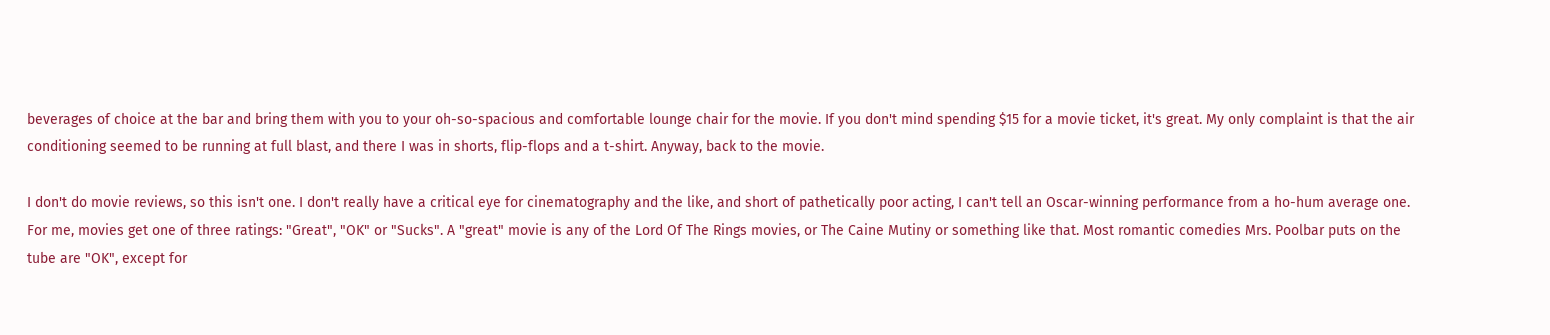beverages of choice at the bar and bring them with you to your oh-so-spacious and comfortable lounge chair for the movie. If you don't mind spending $15 for a movie ticket, it's great. My only complaint is that the air conditioning seemed to be running at full blast, and there I was in shorts, flip-flops and a t-shirt. Anyway, back to the movie.

I don't do movie reviews, so this isn't one. I don't really have a critical eye for cinematography and the like, and short of pathetically poor acting, I can't tell an Oscar-winning performance from a ho-hum average one. For me, movies get one of three ratings: "Great", "OK" or "Sucks". A "great" movie is any of the Lord Of The Rings movies, or The Caine Mutiny or something like that. Most romantic comedies Mrs. Poolbar puts on the tube are "OK", except for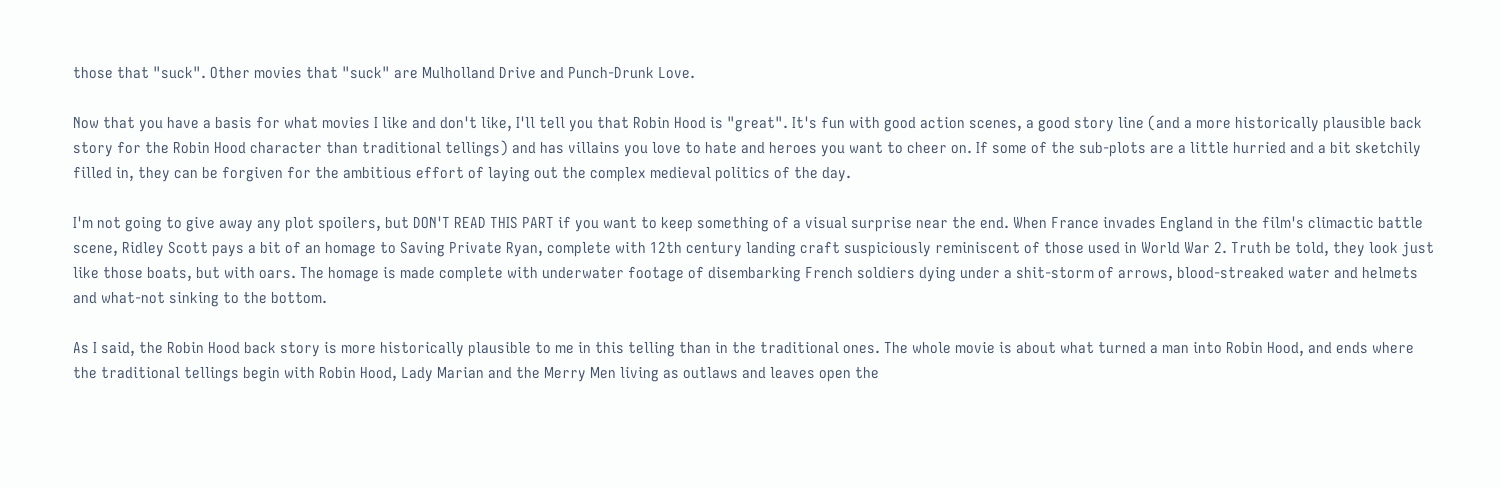those that "suck". Other movies that "suck" are Mulholland Drive and Punch-Drunk Love.

Now that you have a basis for what movies I like and don't like, I'll tell you that Robin Hood is "great". It's fun with good action scenes, a good story line (and a more historically plausible back story for the Robin Hood character than traditional tellings) and has villains you love to hate and heroes you want to cheer on. If some of the sub-plots are a little hurried and a bit sketchily filled in, they can be forgiven for the ambitious effort of laying out the complex medieval politics of the day.

I'm not going to give away any plot spoilers, but DON'T READ THIS PART if you want to keep something of a visual surprise near the end. When France invades England in the film's climactic battle scene, Ridley Scott pays a bit of an homage to Saving Private Ryan, complete with 12th century landing craft suspiciously reminiscent of those used in World War 2. Truth be told, they look just like those boats, but with oars. The homage is made complete with underwater footage of disembarking French soldiers dying under a shit-storm of arrows, blood-streaked water and helmets and what-not sinking to the bottom.

As I said, the Robin Hood back story is more historically plausible to me in this telling than in the traditional ones. The whole movie is about what turned a man into Robin Hood, and ends where the traditional tellings begin with Robin Hood, Lady Marian and the Merry Men living as outlaws and leaves open the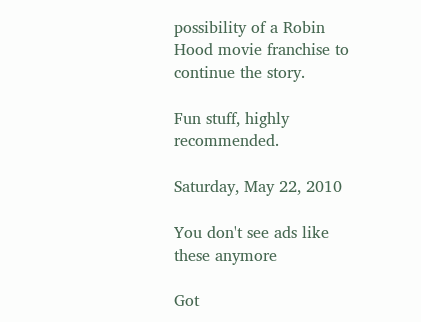possibility of a Robin Hood movie franchise to continue the story.

Fun stuff, highly recommended.

Saturday, May 22, 2010

You don't see ads like these anymore

Got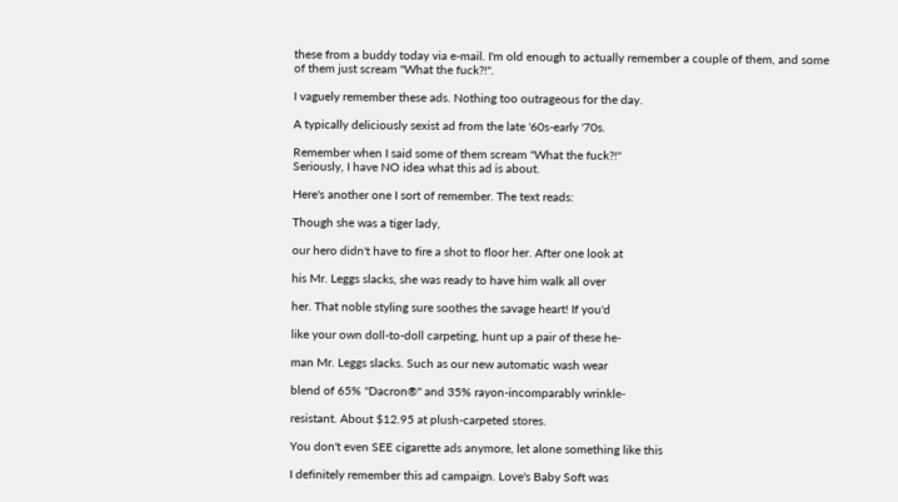these from a buddy today via e-mail. I'm old enough to actually remember a couple of them, and some of them just scream "What the fuck?!".

I vaguely remember these ads. Nothing too outrageous for the day.

A typically deliciously sexist ad from the late '60s-early '70s.

Remember when I said some of them scream "What the fuck?!"
Seriously, I have NO idea what this ad is about.

Here's another one I sort of remember. The text reads:

Though she was a tiger lady,

our hero didn't have to fire a shot to floor her. After one look at

his Mr. Leggs slacks, she was ready to have him walk all over

her. That noble styling sure soothes the savage heart! If you'd

like your own doll-to-doll carpeting, hunt up a pair of these he-

man Mr. Leggs slacks. Such as our new automatic wash wear

blend of 65% "Dacron®" and 35% rayon-incomparably wrinkle-

resistant. About $12.95 at plush-carpeted stores.

You don't even SEE cigarette ads anymore, let alone something like this

I definitely remember this ad campaign. Love's Baby Soft was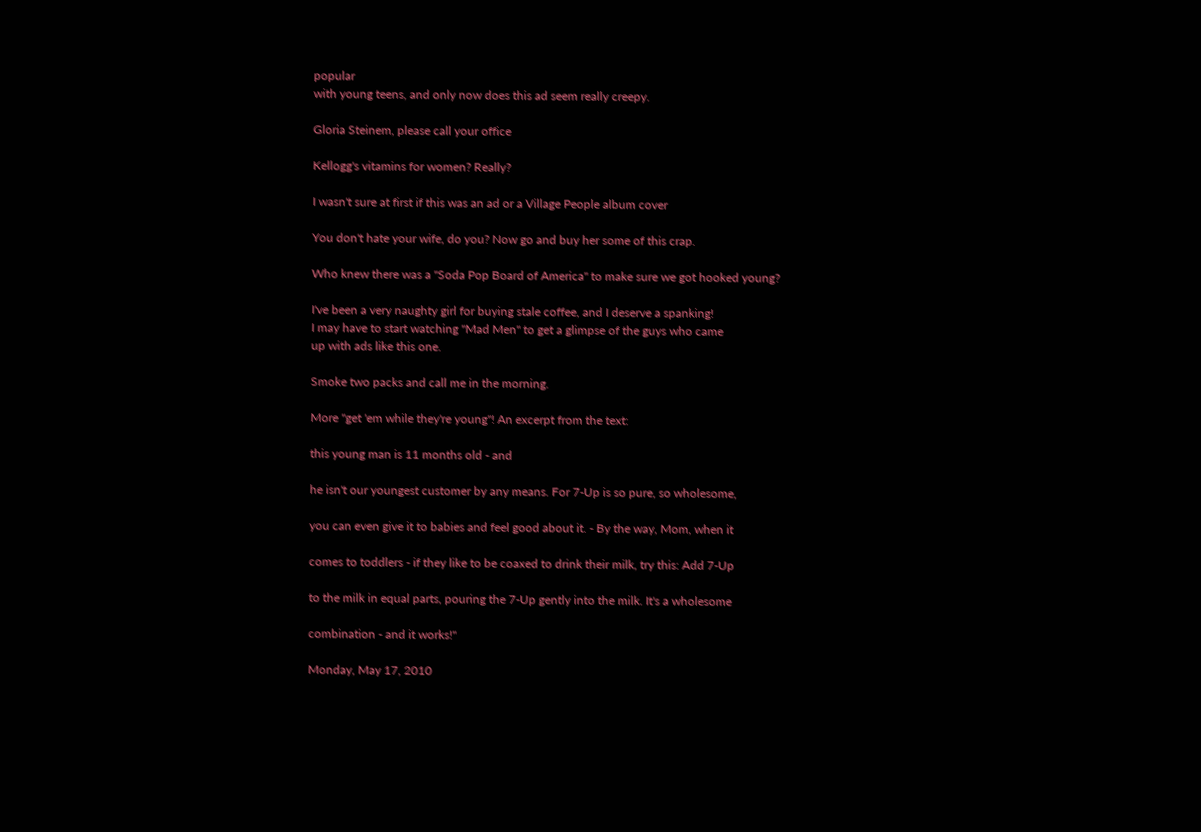popular
with young teens, and only now does this ad seem really creepy.

Gloria Steinem, please call your office

Kellogg's vitamins for women? Really?

I wasn't sure at first if this was an ad or a Village People album cover

You don't hate your wife, do you? Now go and buy her some of this crap.

Who knew there was a "Soda Pop Board of America" to make sure we got hooked young?

I've been a very naughty girl for buying stale coffee, and I deserve a spanking!
I may have to start watching "Mad Men" to get a glimpse of the guys who came
up with ads like this one.

Smoke two packs and call me in the morning.

More "get 'em while they're young"! An excerpt from the text:

this young man is 11 months old - and

he isn't our youngest customer by any means. For 7-Up is so pure, so wholesome,

you can even give it to babies and feel good about it. - By the way, Mom, when it

comes to toddlers - if they like to be coaxed to drink their milk, try this: Add 7-Up

to the milk in equal parts, pouring the 7-Up gently into the milk. It's a wholesome

combination - and it works!"

Monday, May 17, 2010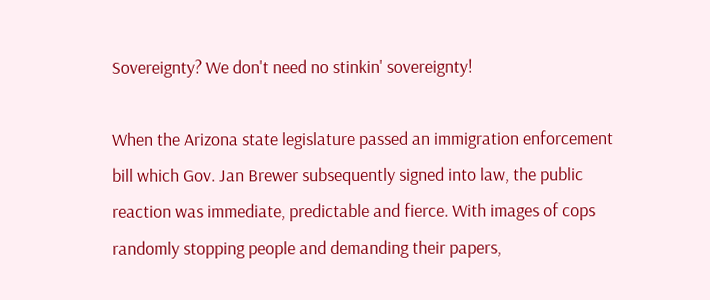Sovereignty? We don't need no stinkin' sovereignty!

When the Arizona state legislature passed an immigration enforcement bill which Gov. Jan Brewer subsequently signed into law, the public reaction was immediate, predictable and fierce. With images of cops randomly stopping people and demanding their papers,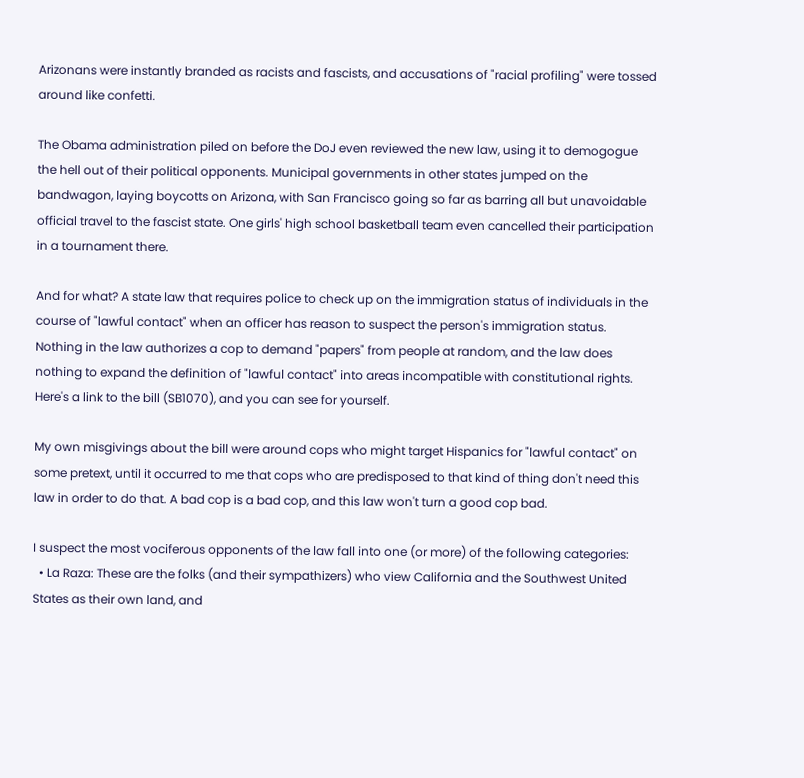Arizonans were instantly branded as racists and fascists, and accusations of "racial profiling" were tossed around like confetti.

The Obama administration piled on before the DoJ even reviewed the new law, using it to demogogue the hell out of their political opponents. Municipal governments in other states jumped on the bandwagon, laying boycotts on Arizona, with San Francisco going so far as barring all but unavoidable official travel to the fascist state. One girls' high school basketball team even cancelled their participation in a tournament there.

And for what? A state law that requires police to check up on the immigration status of individuals in the course of "lawful contact" when an officer has reason to suspect the person's immigration status. Nothing in the law authorizes a cop to demand "papers" from people at random, and the law does nothing to expand the definition of "lawful contact" into areas incompatible with constitutional rights. Here's a link to the bill (SB1070), and you can see for yourself.

My own misgivings about the bill were around cops who might target Hispanics for "lawful contact" on some pretext, until it occurred to me that cops who are predisposed to that kind of thing don't need this law in order to do that. A bad cop is a bad cop, and this law won't turn a good cop bad.

I suspect the most vociferous opponents of the law fall into one (or more) of the following categories:
  • La Raza: These are the folks (and their sympathizers) who view California and the Southwest United States as their own land, and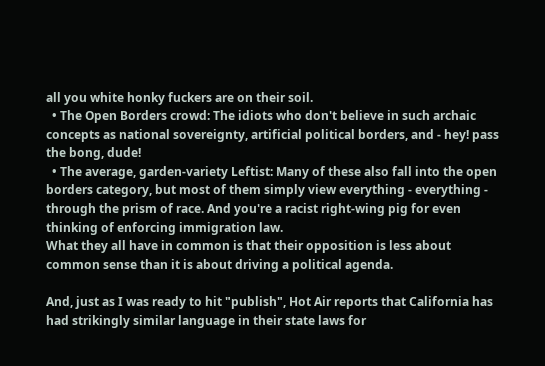all you white honky fuckers are on their soil.
  • The Open Borders crowd: The idiots who don't believe in such archaic concepts as national sovereignty, artificial political borders, and - hey! pass the bong, dude!
  • The average, garden-variety Leftist: Many of these also fall into the open borders category, but most of them simply view everything - everything - through the prism of race. And you're a racist right-wing pig for even thinking of enforcing immigration law.
What they all have in common is that their opposition is less about common sense than it is about driving a political agenda.

And, just as I was ready to hit "publish", Hot Air reports that California has had strikingly similar language in their state laws for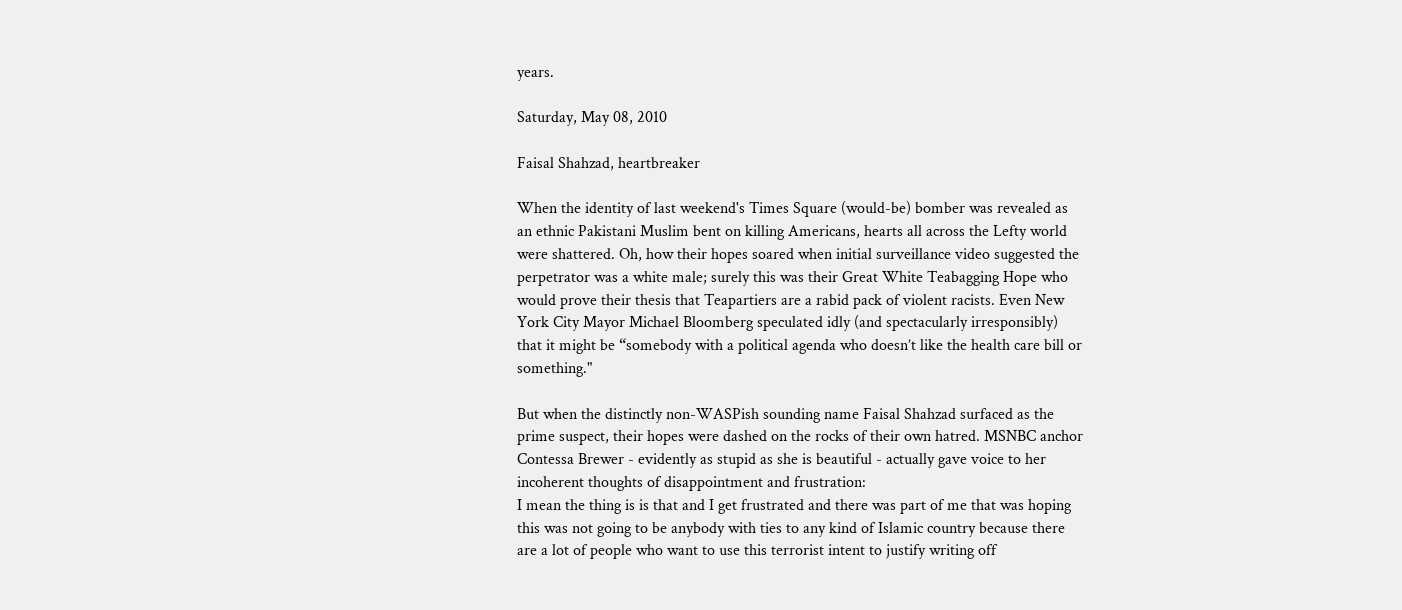years.

Saturday, May 08, 2010

Faisal Shahzad, heartbreaker

When the identity of last weekend's Times Square (would-be) bomber was revealed as an ethnic Pakistani Muslim bent on killing Americans, hearts all across the Lefty world were shattered. Oh, how their hopes soared when initial surveillance video suggested the perpetrator was a white male; surely this was their Great White Teabagging Hope who would prove their thesis that Teapartiers are a rabid pack of violent racists. Even New York City Mayor Michael Bloomberg speculated idly (and spectacularly irresponsibly) that it might be “somebody with a political agenda who doesn’t like the health care bill or something."

But when the distinctly non-WASPish sounding name Faisal Shahzad surfaced as the prime suspect, their hopes were dashed on the rocks of their own hatred. MSNBC anchor Contessa Brewer - evidently as stupid as she is beautiful - actually gave voice to her incoherent thoughts of disappointment and frustration:
I mean the thing is is that and I get frustrated and there was part of me that was hoping this was not going to be anybody with ties to any kind of Islamic country because there are a lot of people who want to use this terrorist intent to justify writing off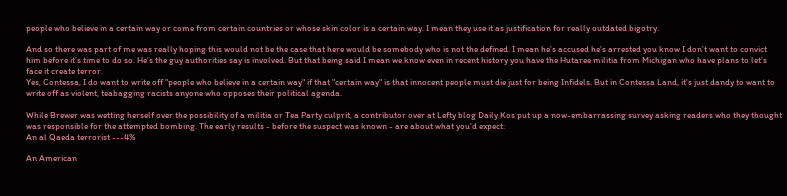people who believe in a certain way or come from certain countries or whose skin color is a certain way. I mean they use it as justification for really outdated bigotry.

And so there was part of me was really hoping this would not be the case that here would be somebody who is not the defined. I mean he’s accused he’s arrested you know I don’t want to convict him before it’s time to do so. He’s the guy authorities say is involved. But that being said I mean we know even in recent history you have the Hutaree militia from Michigan who have plans to let’s face it create terror.
Yes, Contessa, I do want to write off "people who believe in a certain way" if that "certain way" is that innocent people must die just for being Infidels. But in Contessa Land, it's just dandy to want to write off as violent, teabagging racists anyone who opposes their political agenda.

While Brewer was wetting herself over the possibility of a militia or Tea Party culprit, a contributor over at Lefty blog Daily Kos put up a now-embarrassing survey asking readers who they thought was responsible for the attempted bombing. The early results - before the suspect was known - are about what you'd expect:
An al Qaeda terrorist ---4%

An American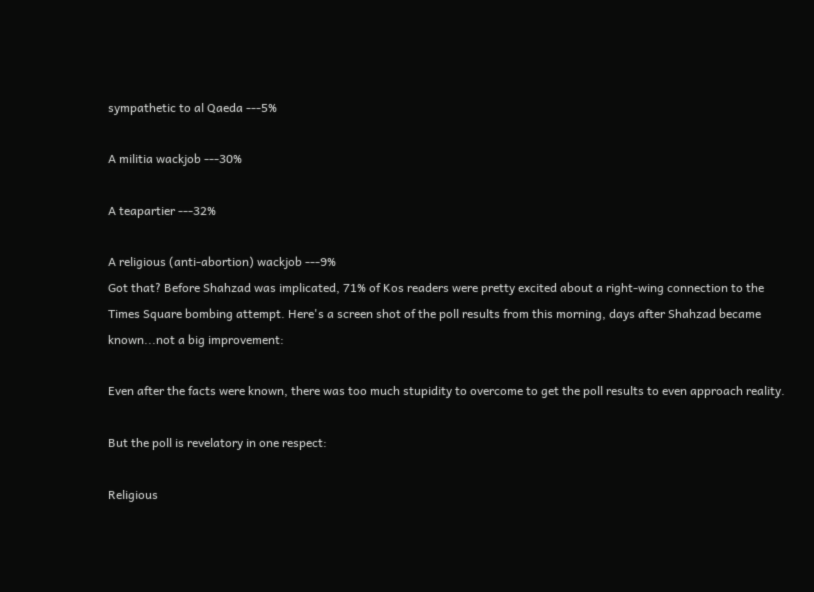sympathetic to al Qaeda ---5%

A militia wackjob ---30%

A teapartier ---32%

A religious (anti-abortion) wackjob ---9%
Got that? Before Shahzad was implicated, 71% of Kos readers were pretty excited about a right-wing connection to the Times Square bombing attempt. Here's a screen shot of the poll results from this morning, days after Shahzad became known...not a big improvement:

Even after the facts were known, there was too much stupidity to overcome to get the poll results to even approach reality.

But the poll is revelatory in one respect:

Religious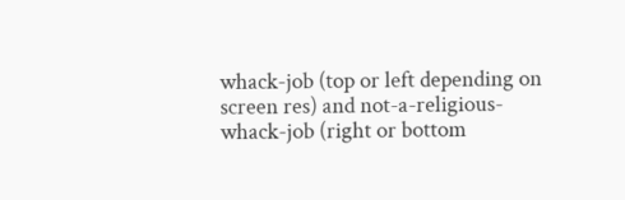whack-job (top or left depending on screen res) and not-a-religious-whack-job (right or bottom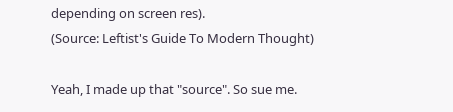depending on screen res).
(Source: Leftist's Guide To Modern Thought)

Yeah, I made up that "source". So sue me.